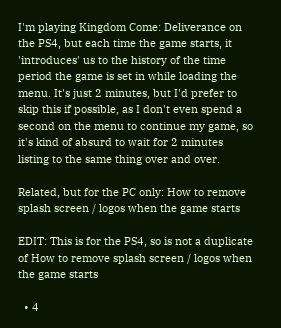I'm playing Kingdom Come: Deliverance on the PS4, but each time the game starts, it 'introduces' us to the history of the time period the game is set in while loading the menu. It's just 2 minutes, but I'd prefer to skip this if possible, as I don't even spend a second on the menu to continue my game, so it's kind of absurd to wait for 2 minutes listing to the same thing over and over.

Related, but for the PC only: How to remove splash screen / logos when the game starts

EDIT: This is for the PS4, so is not a duplicate of How to remove splash screen / logos when the game starts

  • 4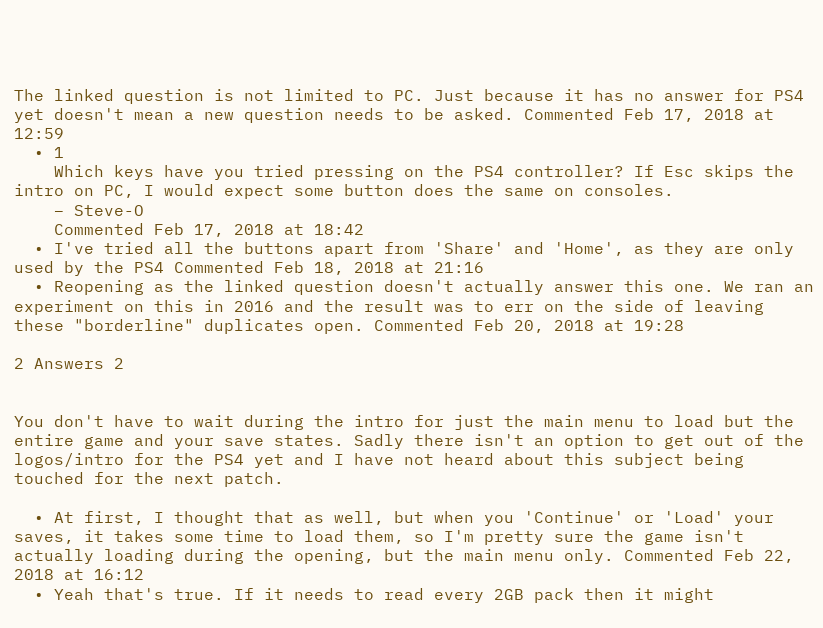The linked question is not limited to PC. Just because it has no answer for PS4 yet doesn't mean a new question needs to be asked. Commented Feb 17, 2018 at 12:59
  • 1
    Which keys have you tried pressing on the PS4 controller? If Esc skips the intro on PC, I would expect some button does the same on consoles.
    – Steve-O
    Commented Feb 17, 2018 at 18:42
  • I've tried all the buttons apart from 'Share' and 'Home', as they are only used by the PS4 Commented Feb 18, 2018 at 21:16
  • Reopening as the linked question doesn't actually answer this one. We ran an experiment on this in 2016 and the result was to err on the side of leaving these "borderline" duplicates open. Commented Feb 20, 2018 at 19:28

2 Answers 2


You don't have to wait during the intro for just the main menu to load but the entire game and your save states. Sadly there isn't an option to get out of the logos/intro for the PS4 yet and I have not heard about this subject being touched for the next patch.

  • At first, I thought that as well, but when you 'Continue' or 'Load' your saves, it takes some time to load them, so I'm pretty sure the game isn't actually loading during the opening, but the main menu only. Commented Feb 22, 2018 at 16:12
  • Yeah that's true. If it needs to read every 2GB pack then it might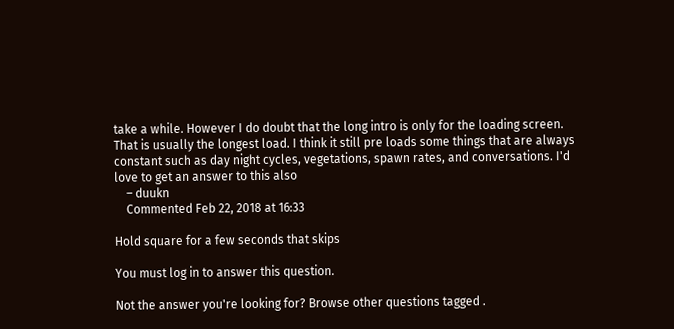take a while. However I do doubt that the long intro is only for the loading screen. That is usually the longest load. I think it still pre loads some things that are always constant such as day night cycles, vegetations, spawn rates, and conversations. I'd love to get an answer to this also
    – duukn
    Commented Feb 22, 2018 at 16:33

Hold square for a few seconds that skips

You must log in to answer this question.

Not the answer you're looking for? Browse other questions tagged .